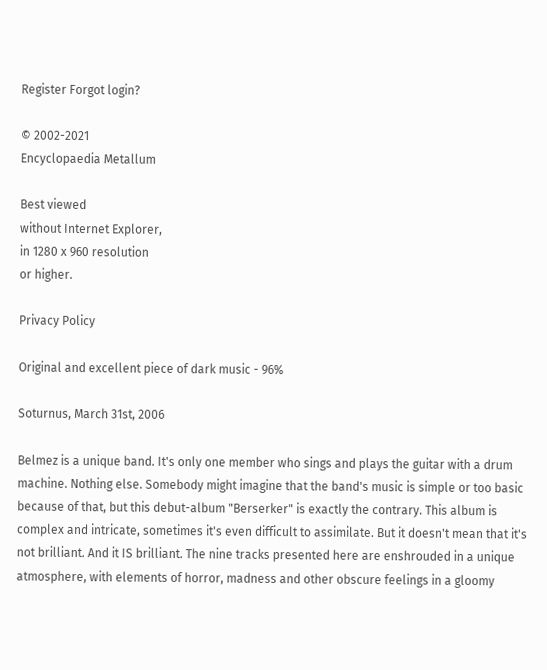Register Forgot login?

© 2002-2021
Encyclopaedia Metallum

Best viewed
without Internet Explorer,
in 1280 x 960 resolution
or higher.

Privacy Policy

Original and excellent piece of dark music - 96%

Soturnus, March 31st, 2006

Belmez is a unique band. It's only one member who sings and plays the guitar with a drum machine. Nothing else. Somebody might imagine that the band's music is simple or too basic because of that, but this debut-album "Berserker" is exactly the contrary. This album is complex and intricate, sometimes it's even difficult to assimilate. But it doesn't mean that it's not brilliant. And it IS brilliant. The nine tracks presented here are enshrouded in a unique atmosphere, with elements of horror, madness and other obscure feelings in a gloomy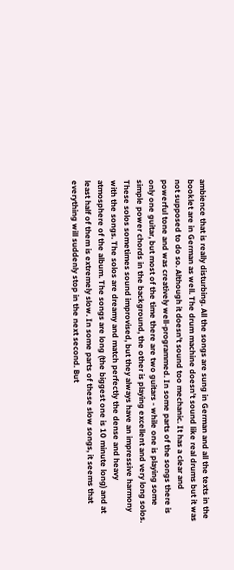ambience that is really disturbing. All the songs are sung in German and all the texts in the booklet are in German as well. The drum machine doesn't sound like real drums but it was not supposed to do so. Although it doesn't sound too mechanic. It has a clear and powerful tone and was creatively well-programmed. In some parts of the songs there is only one guitar, but most of the time there are two guitars - while one is playing some simple power chords in the background, the other is playing excellent and very long solos. These solos sometimes sound improvised, but they always have an impressive harmony with the songs. The solos are dreamy and match perfectly the dense and heavy atmosphere of the album. The songs are long (the biggest one is 10 minute long) and at least half of them is extremely slow. In some parts of these slow songs, it seems that everything will suddenly stop in the next second. But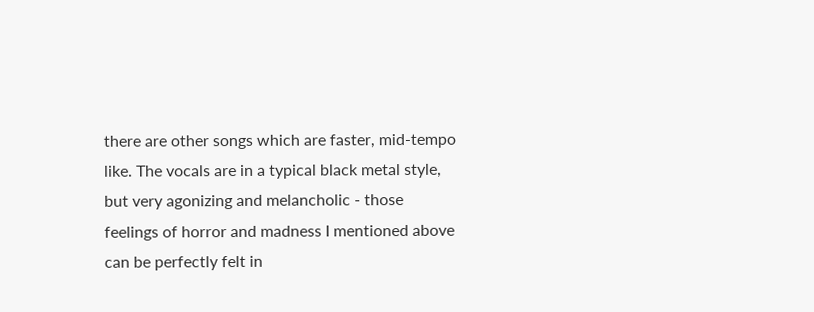there are other songs which are faster, mid-tempo like. The vocals are in a typical black metal style, but very agonizing and melancholic - those feelings of horror and madness I mentioned above can be perfectly felt in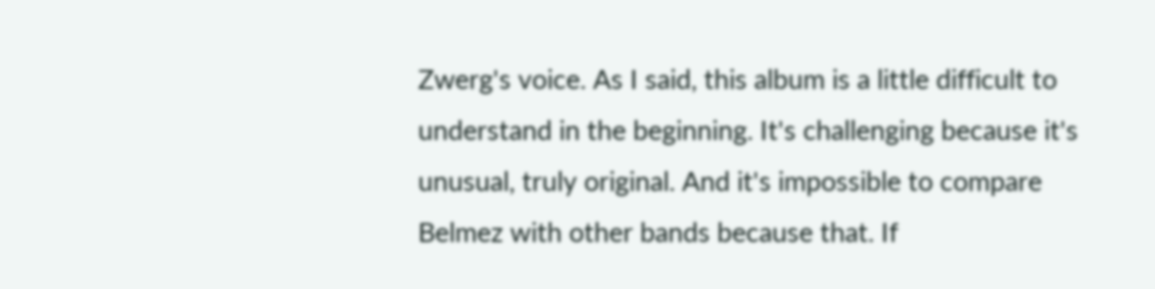Zwerg's voice. As I said, this album is a little difficult to understand in the beginning. It's challenging because it's unusual, truly original. And it's impossible to compare Belmez with other bands because that. If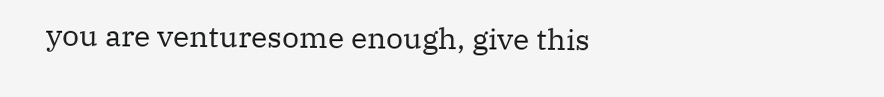you are venturesome enough, give this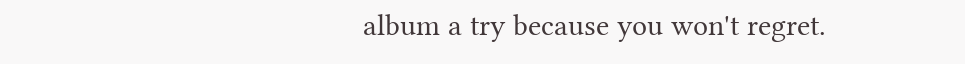album a try because you won't regret.